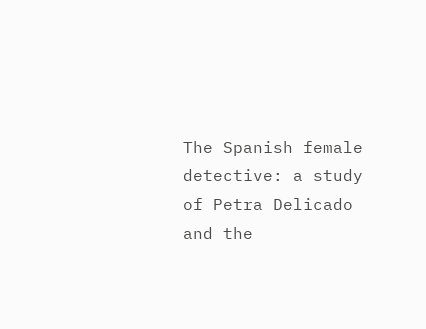The Spanish female detective: a study of Petra Delicado and the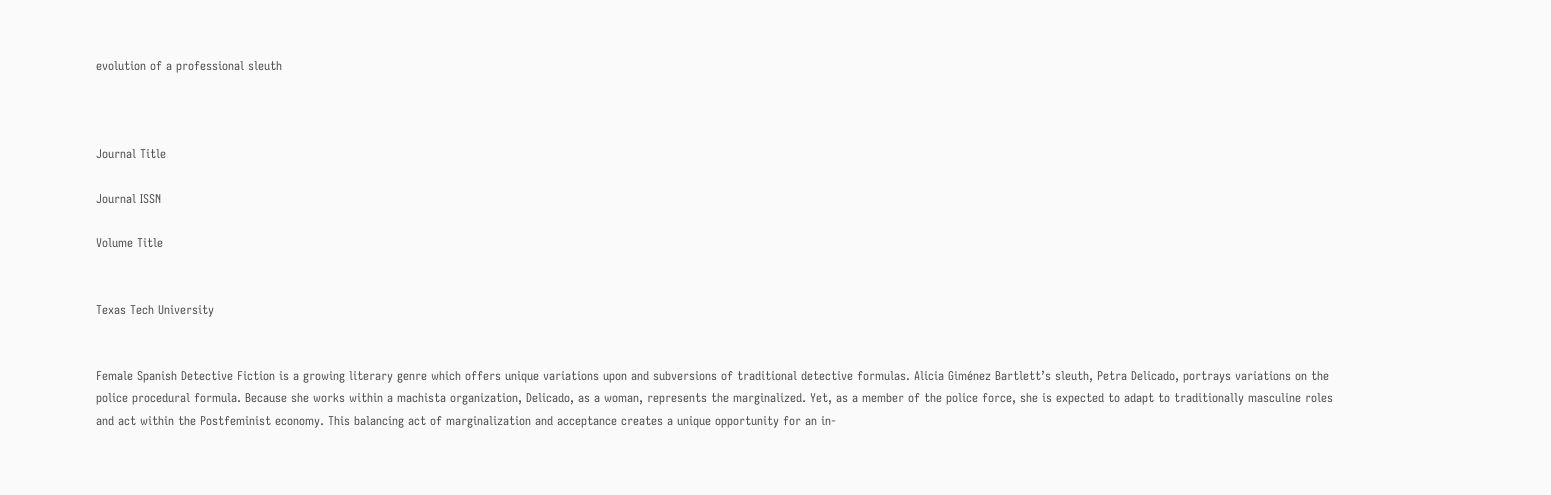evolution of a professional sleuth



Journal Title

Journal ISSN

Volume Title


Texas Tech University


Female Spanish Detective Fiction is a growing literary genre which offers unique variations upon and subversions of traditional detective formulas. Alicia Giménez Bartlett’s sleuth, Petra Delicado, portrays variations on the police procedural formula. Because she works within a machista organization, Delicado, as a woman, represents the marginalized. Yet, as a member of the police force, she is expected to adapt to traditionally masculine roles and act within the Postfeminist economy. This balancing act of marginalization and acceptance creates a unique opportunity for an in-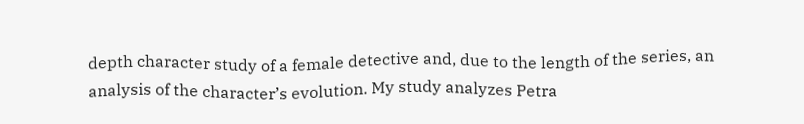depth character study of a female detective and, due to the length of the series, an analysis of the character’s evolution. My study analyzes Petra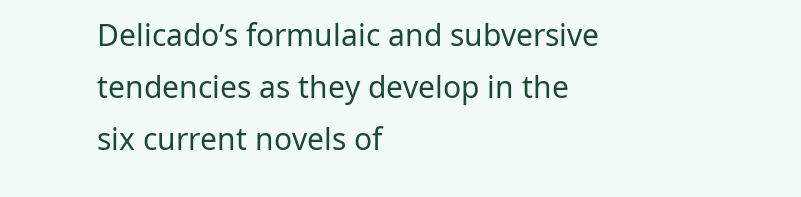Delicado’s formulaic and subversive tendencies as they develop in the six current novels of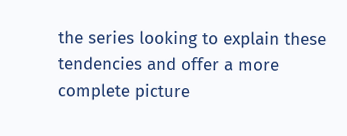the series looking to explain these tendencies and offer a more complete picture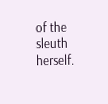of the sleuth herself.